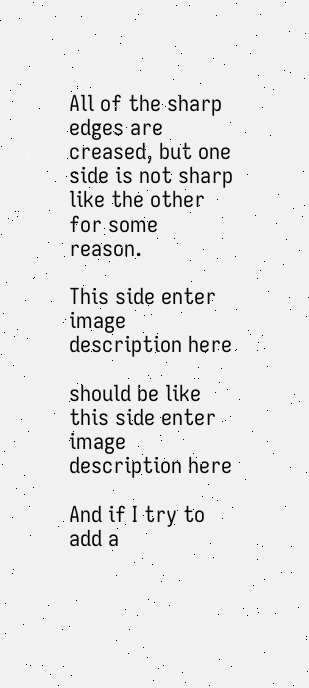All of the sharp edges are creased, but one side is not sharp like the other for some reason.

This side enter image description here

should be like this side enter image description here

And if I try to add a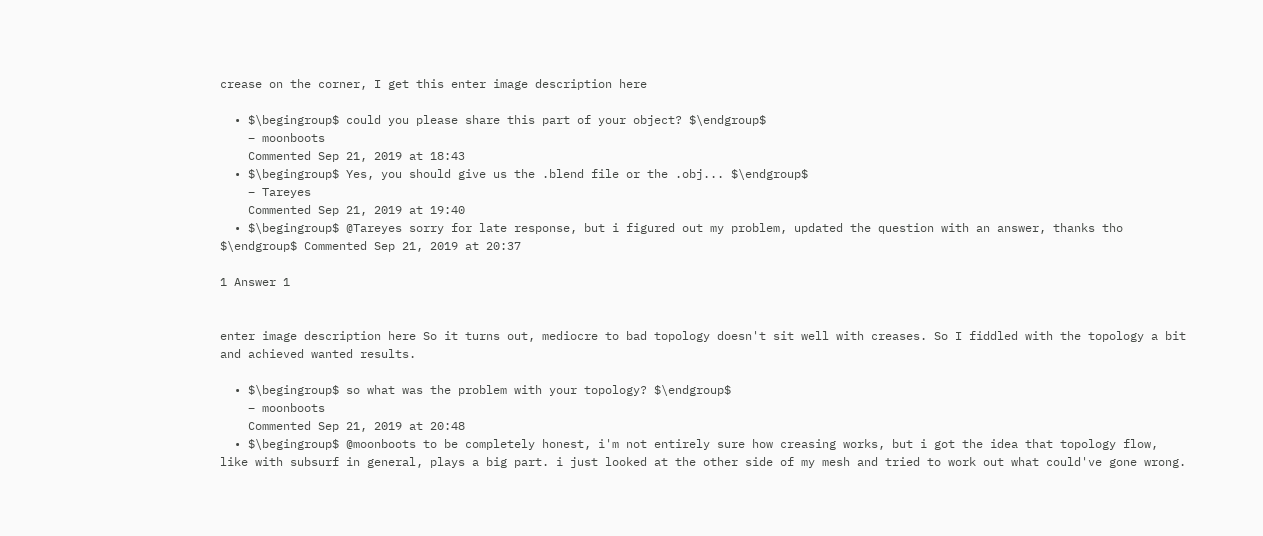crease on the corner, I get this enter image description here

  • $\begingroup$ could you please share this part of your object? $\endgroup$
    – moonboots
    Commented Sep 21, 2019 at 18:43
  • $\begingroup$ Yes, you should give us the .blend file or the .obj... $\endgroup$
    – Tareyes
    Commented Sep 21, 2019 at 19:40
  • $\begingroup$ @Tareyes sorry for late response, but i figured out my problem, updated the question with an answer, thanks tho $\endgroup$ Commented Sep 21, 2019 at 20:37

1 Answer 1


enter image description here So it turns out, mediocre to bad topology doesn't sit well with creases. So I fiddled with the topology a bit and achieved wanted results.

  • $\begingroup$ so what was the problem with your topology? $\endgroup$
    – moonboots
    Commented Sep 21, 2019 at 20:48
  • $\begingroup$ @moonboots to be completely honest, i'm not entirely sure how creasing works, but i got the idea that topology flow, like with subsurf in general, plays a big part. i just looked at the other side of my mesh and tried to work out what could've gone wrong.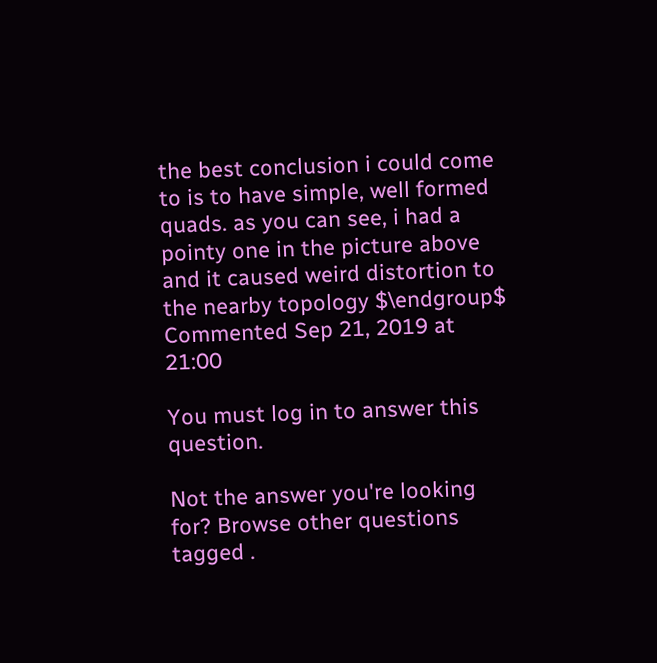the best conclusion i could come to is to have simple, well formed quads. as you can see, i had a pointy one in the picture above and it caused weird distortion to the nearby topology $\endgroup$ Commented Sep 21, 2019 at 21:00

You must log in to answer this question.

Not the answer you're looking for? Browse other questions tagged .